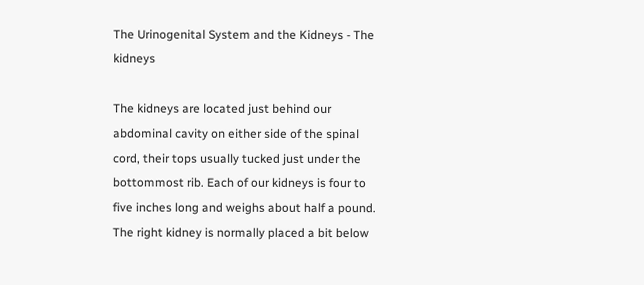The Urinogenital System and the Kidneys - The kidneys

The kidneys are located just behind our abdominal cavity on either side of the spinal cord, their tops usually tucked just under the bottommost rib. Each of our kidneys is four to five inches long and weighs about half a pound. The right kidney is normally placed a bit below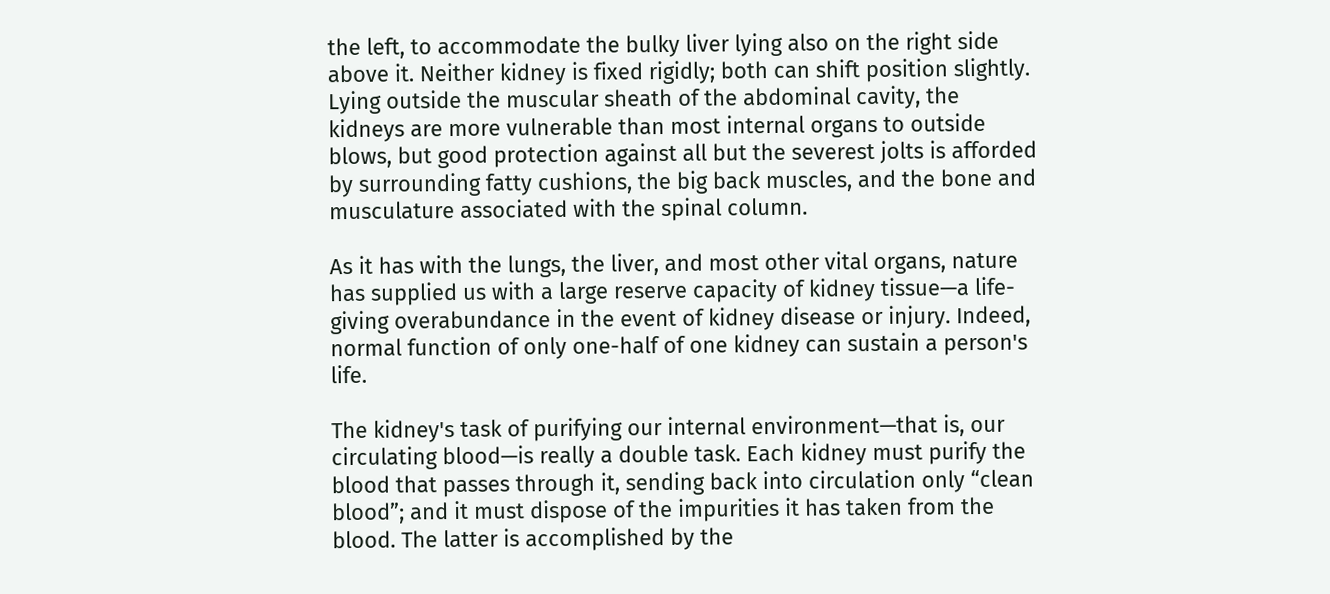the left, to accommodate the bulky liver lying also on the right side above it. Neither kidney is fixed rigidly; both can shift position slightly. Lying outside the muscular sheath of the abdominal cavity, the kidneys are more vulnerable than most internal organs to outside blows, but good protection against all but the severest jolts is afforded by surrounding fatty cushions, the big back muscles, and the bone and musculature associated with the spinal column.

As it has with the lungs, the liver, and most other vital organs, nature has supplied us with a large reserve capacity of kidney tissue—a life-giving overabundance in the event of kidney disease or injury. Indeed, normal function of only one-half of one kidney can sustain a person's life.

The kidney's task of purifying our internal environment—that is, our circulating blood—is really a double task. Each kidney must purify the blood that passes through it, sending back into circulation only “clean blood”; and it must dispose of the impurities it has taken from the blood. The latter is accomplished by the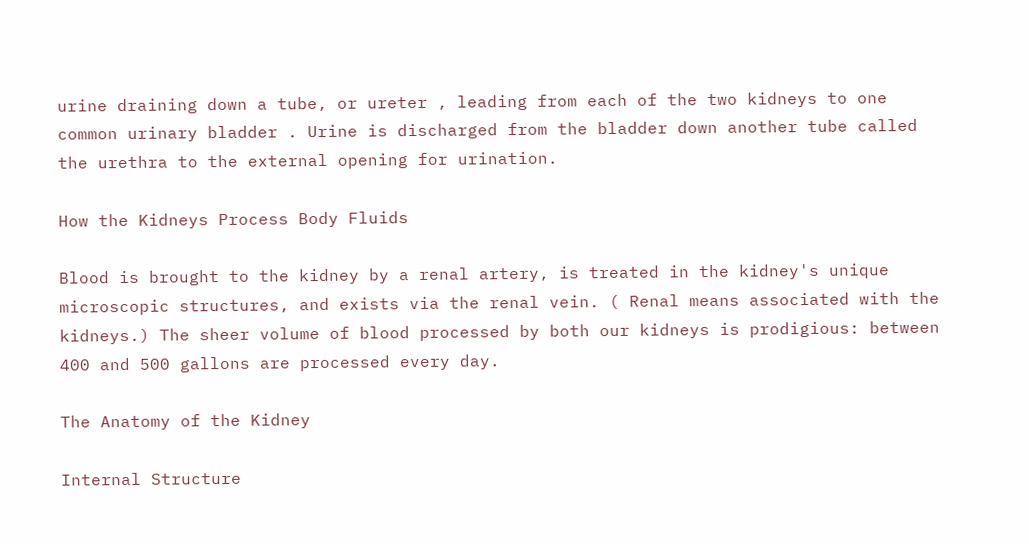urine draining down a tube, or ureter , leading from each of the two kidneys to one common urinary bladder . Urine is discharged from the bladder down another tube called the urethra to the external opening for urination.

How the Kidneys Process Body Fluids

Blood is brought to the kidney by a renal artery, is treated in the kidney's unique microscopic structures, and exists via the renal vein. ( Renal means associated with the kidneys.) The sheer volume of blood processed by both our kidneys is prodigious: between 400 and 500 gallons are processed every day.

The Anatomy of the Kidney

Internal Structure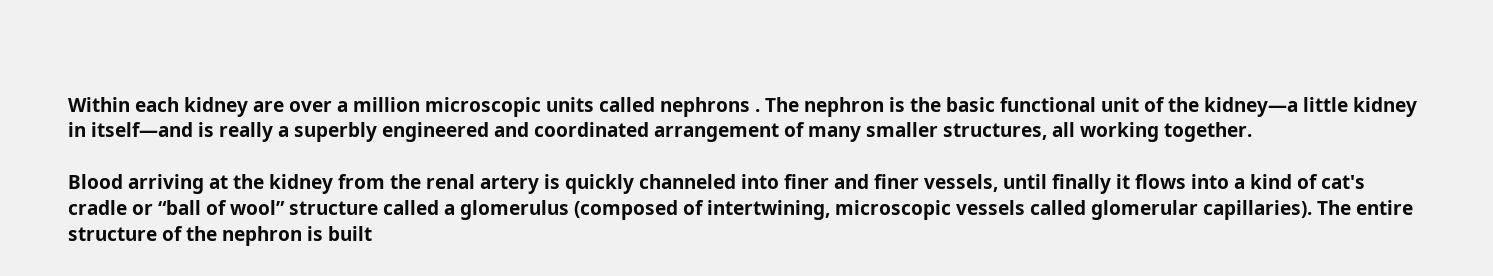Within each kidney are over a million microscopic units called nephrons . The nephron is the basic functional unit of the kidney—a little kidney in itself—and is really a superbly engineered and coordinated arrangement of many smaller structures, all working together.

Blood arriving at the kidney from the renal artery is quickly channeled into finer and finer vessels, until finally it flows into a kind of cat's cradle or “ball of wool” structure called a glomerulus (composed of intertwining, microscopic vessels called glomerular capillaries). The entire structure of the nephron is built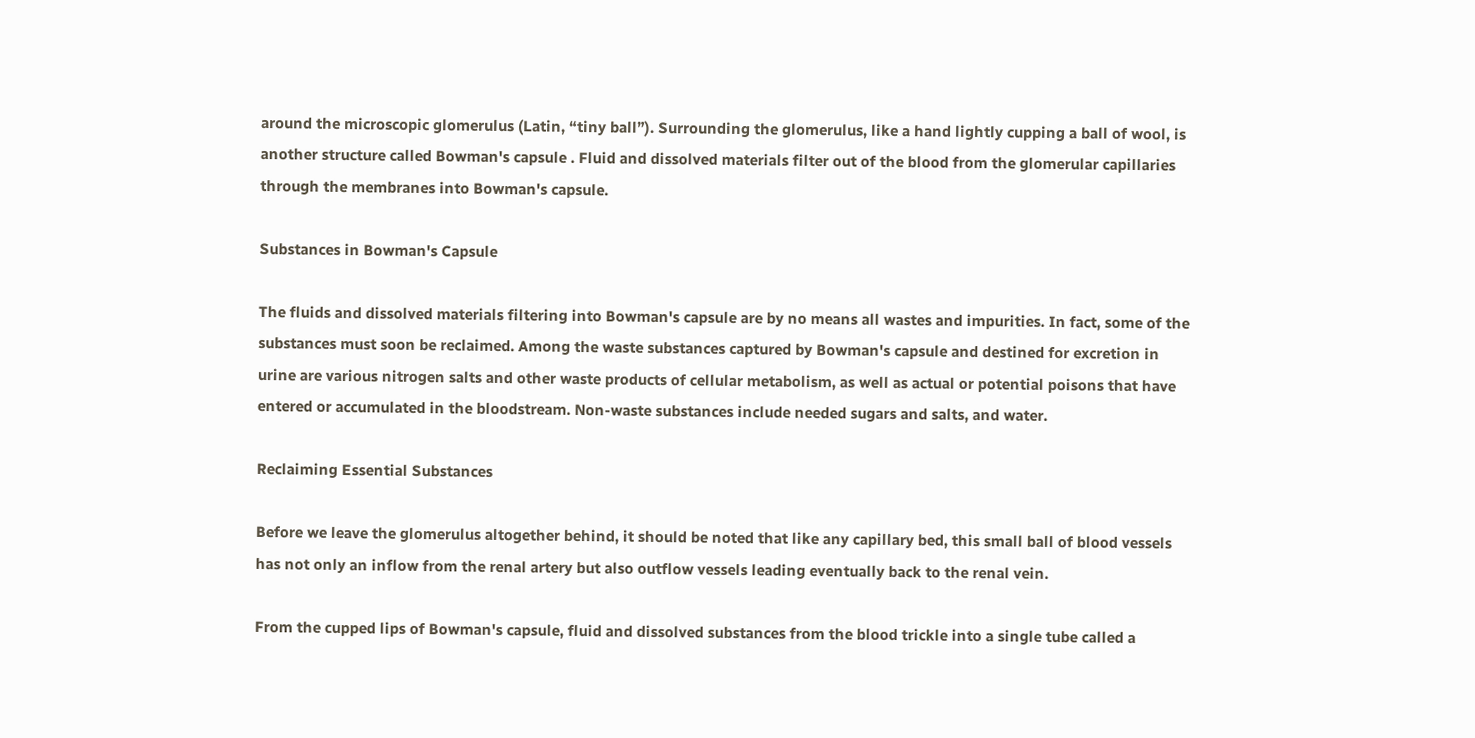around the microscopic glomerulus (Latin, “tiny ball”). Surrounding the glomerulus, like a hand lightly cupping a ball of wool, is another structure called Bowman's capsule . Fluid and dissolved materials filter out of the blood from the glomerular capillaries through the membranes into Bowman's capsule.

Substances in Bowman's Capsule

The fluids and dissolved materials filtering into Bowman's capsule are by no means all wastes and impurities. In fact, some of the substances must soon be reclaimed. Among the waste substances captured by Bowman's capsule and destined for excretion in urine are various nitrogen salts and other waste products of cellular metabolism, as well as actual or potential poisons that have entered or accumulated in the bloodstream. Non-waste substances include needed sugars and salts, and water.

Reclaiming Essential Substances

Before we leave the glomerulus altogether behind, it should be noted that like any capillary bed, this small ball of blood vessels has not only an inflow from the renal artery but also outflow vessels leading eventually back to the renal vein.

From the cupped lips of Bowman's capsule, fluid and dissolved substances from the blood trickle into a single tube called a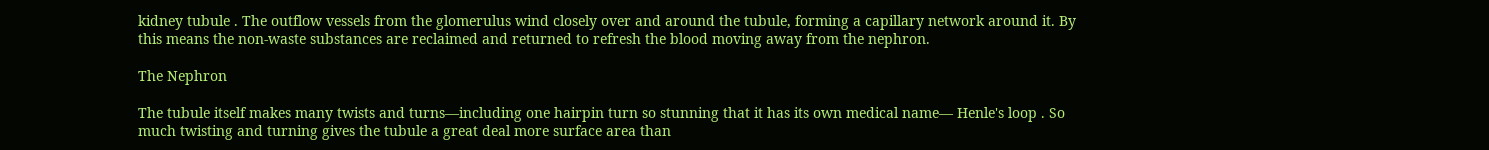kidney tubule . The outflow vessels from the glomerulus wind closely over and around the tubule, forming a capillary network around it. By this means the non-waste substances are reclaimed and returned to refresh the blood moving away from the nephron.

The Nephron

The tubule itself makes many twists and turns—including one hairpin turn so stunning that it has its own medical name— Henle's loop . So much twisting and turning gives the tubule a great deal more surface area than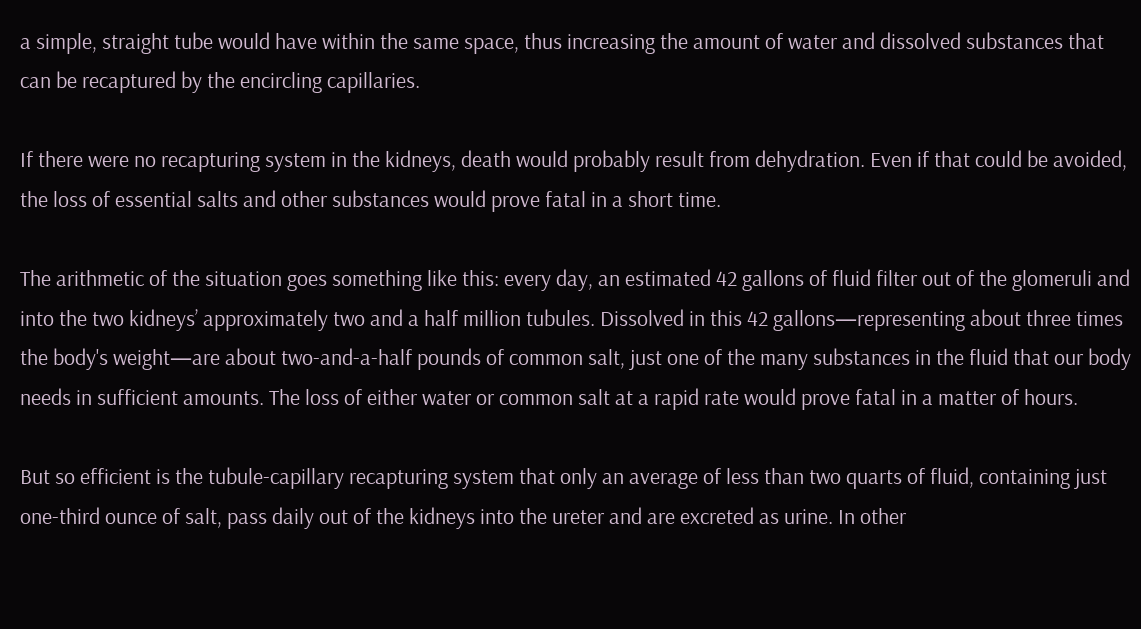a simple, straight tube would have within the same space, thus increasing the amount of water and dissolved substances that can be recaptured by the encircling capillaries.

If there were no recapturing system in the kidneys, death would probably result from dehydration. Even if that could be avoided, the loss of essential salts and other substances would prove fatal in a short time.

The arithmetic of the situation goes something like this: every day, an estimated 42 gallons of fluid filter out of the glomeruli and into the two kidneys’ approximately two and a half million tubules. Dissolved in this 42 gallons—representing about three times the body's weight—are about two-and-a-half pounds of common salt, just one of the many substances in the fluid that our body needs in sufficient amounts. The loss of either water or common salt at a rapid rate would prove fatal in a matter of hours.

But so efficient is the tubule-capillary recapturing system that only an average of less than two quarts of fluid, containing just one-third ounce of salt, pass daily out of the kidneys into the ureter and are excreted as urine. In other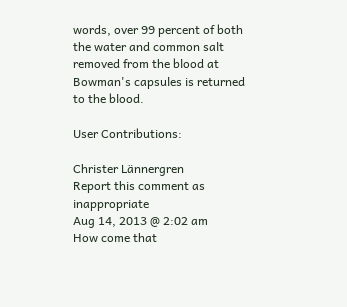words, over 99 percent of both the water and common salt removed from the blood at Bowman's capsules is returned to the blood.

User Contributions:

Christer Lännergren
Report this comment as inappropriate
Aug 14, 2013 @ 2:02 am
How come that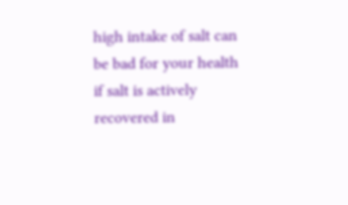high intake of salt can be bad for your health if salt is actively recovered in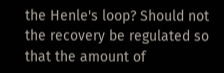the Henle's loop? Should not the recovery be regulated so that the amount of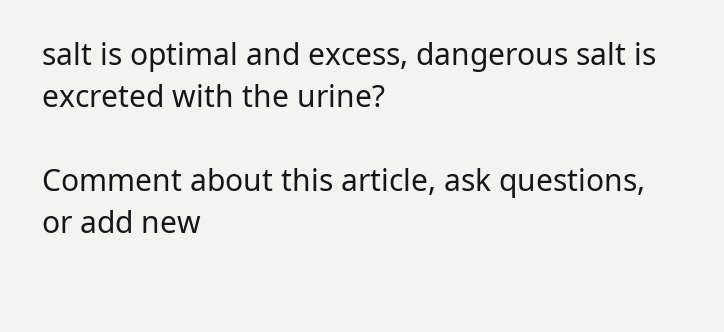salt is optimal and excess, dangerous salt is excreted with the urine?

Comment about this article, ask questions, or add new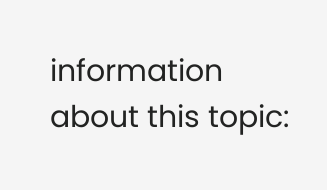information about this topic: